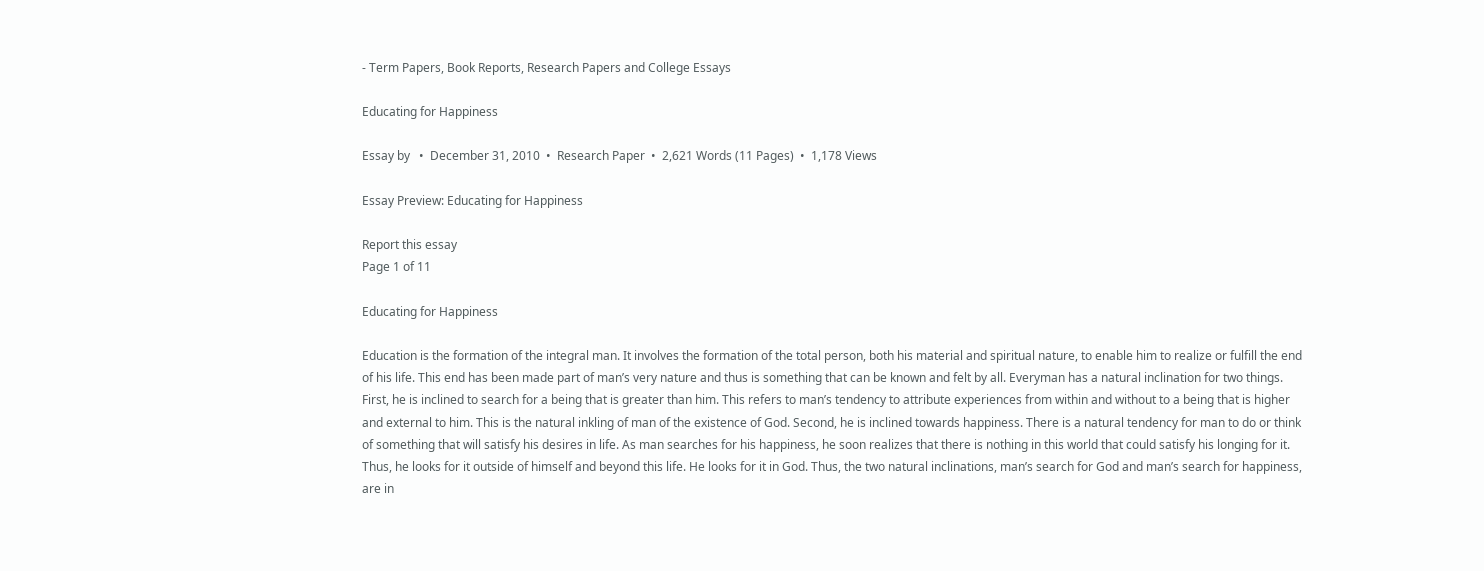- Term Papers, Book Reports, Research Papers and College Essays

Educating for Happiness

Essay by   •  December 31, 2010  •  Research Paper  •  2,621 Words (11 Pages)  •  1,178 Views

Essay Preview: Educating for Happiness

Report this essay
Page 1 of 11

Educating for Happiness

Education is the formation of the integral man. It involves the formation of the total person, both his material and spiritual nature, to enable him to realize or fulfill the end of his life. This end has been made part of man’s very nature and thus is something that can be known and felt by all. Everyman has a natural inclination for two things. First, he is inclined to search for a being that is greater than him. This refers to man’s tendency to attribute experiences from within and without to a being that is higher and external to him. This is the natural inkling of man of the existence of God. Second, he is inclined towards happiness. There is a natural tendency for man to do or think of something that will satisfy his desires in life. As man searches for his happiness, he soon realizes that there is nothing in this world that could satisfy his longing for it. Thus, he looks for it outside of himself and beyond this life. He looks for it in God. Thus, the two natural inclinations, man’s search for God and man’s search for happiness, are in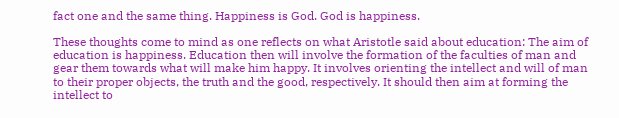fact one and the same thing. Happiness is God. God is happiness.

These thoughts come to mind as one reflects on what Aristotle said about education: The aim of education is happiness. Education then will involve the formation of the faculties of man and gear them towards what will make him happy. It involves orienting the intellect and will of man to their proper objects, the truth and the good, respectively. It should then aim at forming the intellect to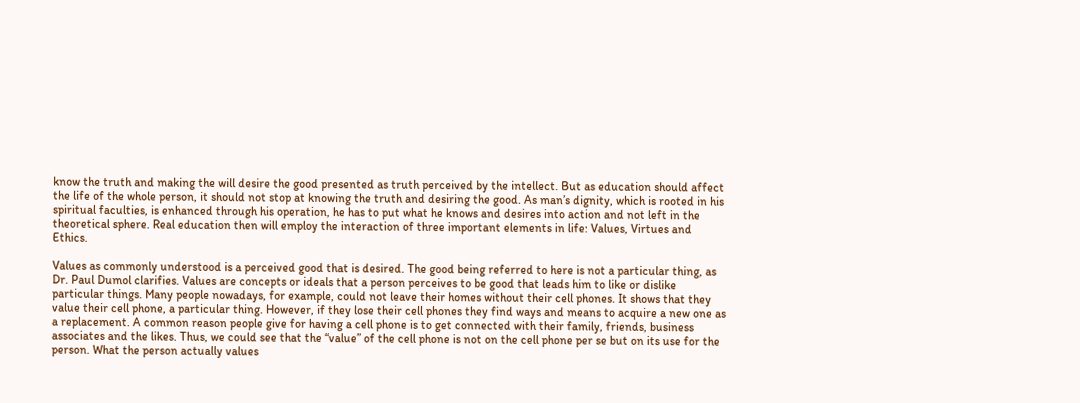know the truth and making the will desire the good presented as truth perceived by the intellect. But as education should affect the life of the whole person, it should not stop at knowing the truth and desiring the good. As man’s dignity, which is rooted in his spiritual faculties, is enhanced through his operation, he has to put what he knows and desires into action and not left in the theoretical sphere. Real education then will employ the interaction of three important elements in life: Values, Virtues and Ethics.

Values as commonly understood is a perceived good that is desired. The good being referred to here is not a particular thing, as Dr. Paul Dumol clarifies. Values are concepts or ideals that a person perceives to be good that leads him to like or dislike particular things. Many people nowadays, for example, could not leave their homes without their cell phones. It shows that they value their cell phone, a particular thing. However, if they lose their cell phones they find ways and means to acquire a new one as a replacement. A common reason people give for having a cell phone is to get connected with their family, friends, business associates and the likes. Thus, we could see that the “value” of the cell phone is not on the cell phone per se but on its use for the person. What the person actually values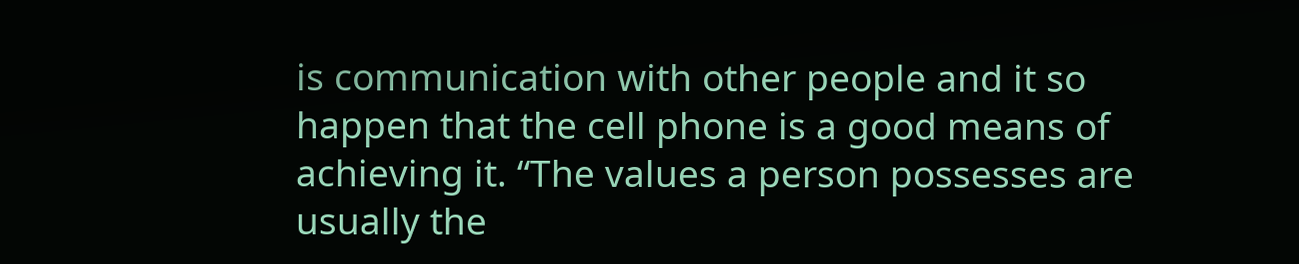is communication with other people and it so happen that the cell phone is a good means of achieving it. “The values a person possesses are usually the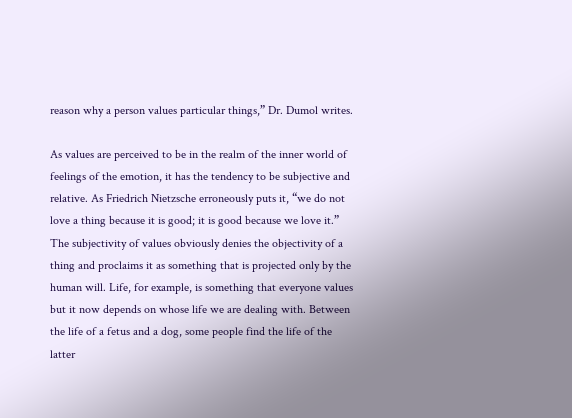reason why a person values particular things,” Dr. Dumol writes.

As values are perceived to be in the realm of the inner world of feelings of the emotion, it has the tendency to be subjective and relative. As Friedrich Nietzsche erroneously puts it, “we do not love a thing because it is good; it is good because we love it.” The subjectivity of values obviously denies the objectivity of a thing and proclaims it as something that is projected only by the human will. Life, for example, is something that everyone values but it now depends on whose life we are dealing with. Between the life of a fetus and a dog, some people find the life of the latter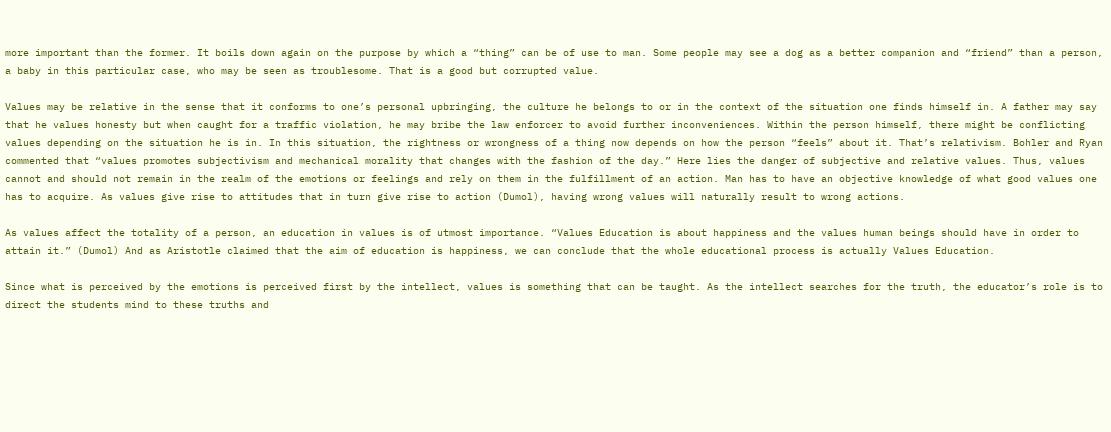more important than the former. It boils down again on the purpose by which a “thing” can be of use to man. Some people may see a dog as a better companion and “friend” than a person, a baby in this particular case, who may be seen as troublesome. That is a good but corrupted value.

Values may be relative in the sense that it conforms to one’s personal upbringing, the culture he belongs to or in the context of the situation one finds himself in. A father may say that he values honesty but when caught for a traffic violation, he may bribe the law enforcer to avoid further inconveniences. Within the person himself, there might be conflicting values depending on the situation he is in. In this situation, the rightness or wrongness of a thing now depends on how the person “feels” about it. That’s relativism. Bohler and Ryan commented that “values promotes subjectivism and mechanical morality that changes with the fashion of the day.” Here lies the danger of subjective and relative values. Thus, values cannot and should not remain in the realm of the emotions or feelings and rely on them in the fulfillment of an action. Man has to have an objective knowledge of what good values one has to acquire. As values give rise to attitudes that in turn give rise to action (Dumol), having wrong values will naturally result to wrong actions.

As values affect the totality of a person, an education in values is of utmost importance. “Values Education is about happiness and the values human beings should have in order to attain it.” (Dumol) And as Aristotle claimed that the aim of education is happiness, we can conclude that the whole educational process is actually Values Education.

Since what is perceived by the emotions is perceived first by the intellect, values is something that can be taught. As the intellect searches for the truth, the educator’s role is to direct the students mind to these truths and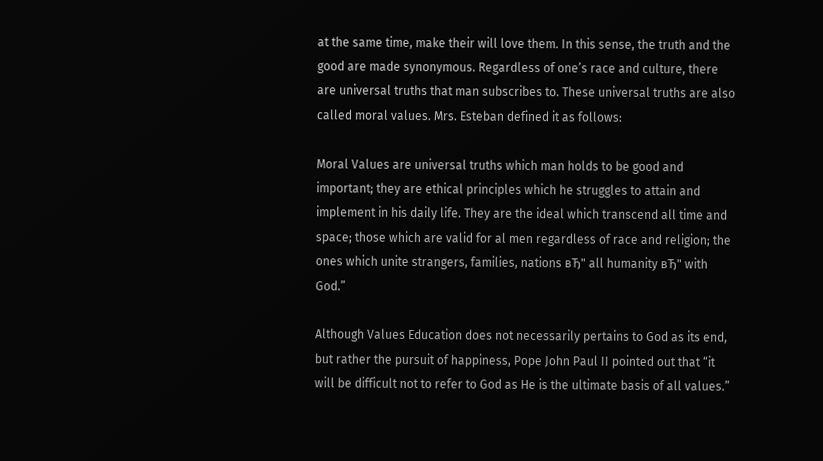at the same time, make their will love them. In this sense, the truth and the good are made synonymous. Regardless of one’s race and culture, there are universal truths that man subscribes to. These universal truths are also called moral values. Mrs. Esteban defined it as follows:

Moral Values are universal truths which man holds to be good and important; they are ethical principles which he struggles to attain and implement in his daily life. They are the ideal which transcend all time and space; those which are valid for al men regardless of race and religion; the ones which unite strangers, families, nations вЂ" all humanity вЂ" with God.”

Although Values Education does not necessarily pertains to God as its end, but rather the pursuit of happiness, Pope John Paul II pointed out that “it will be difficult not to refer to God as He is the ultimate basis of all values.”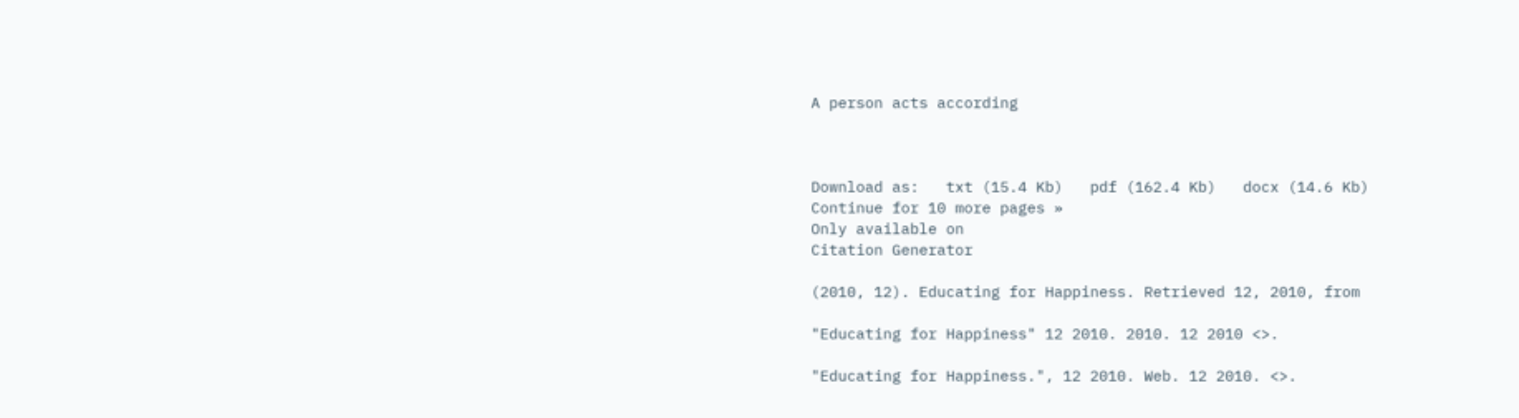A person acts according



Download as:   txt (15.4 Kb)   pdf (162.4 Kb)   docx (14.6 Kb)
Continue for 10 more pages »
Only available on
Citation Generator

(2010, 12). Educating for Happiness. Retrieved 12, 2010, from

"Educating for Happiness" 12 2010. 2010. 12 2010 <>.

"Educating for Happiness.", 12 2010. Web. 12 2010. <>.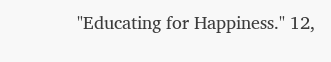"Educating for Happiness." 12,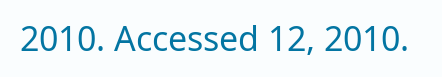2010. Accessed 12, 2010.